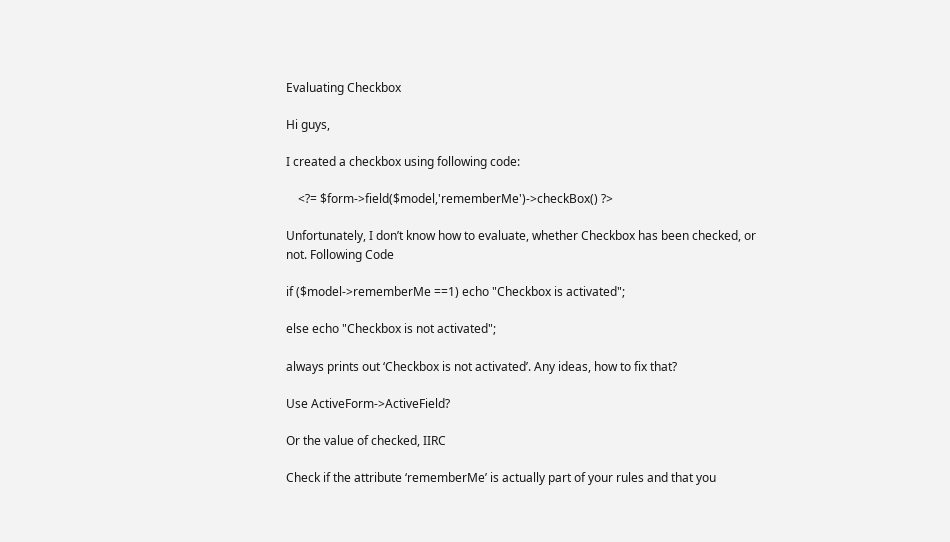Evaluating Checkbox

Hi guys,

I created a checkbox using following code:

    <?= $form->field($model,'rememberMe')->checkBox() ?>

Unfortunately, I don’t know how to evaluate, whether Checkbox has been checked, or not. Following Code

if ($model->rememberMe ==1) echo "Checkbox is activated";

else echo "Checkbox is not activated";

always prints out ‘Checkbox is not activated’. Any ideas, how to fix that?

Use ActiveForm->ActiveField?

Or the value of checked, IIRC

Check if the attribute ‘rememberMe’ is actually part of your rules and that you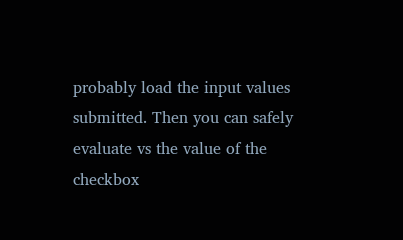probably load the input values submitted. Then you can safely evaluate vs the value of the checkbox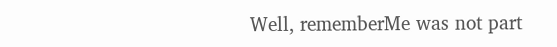Well, rememberMe was not part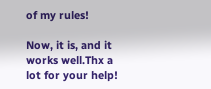of my rules!

Now, it is, and it works well.Thx a lot for your help!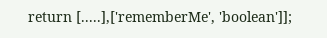return [.....],['rememberMe', 'boolean']];